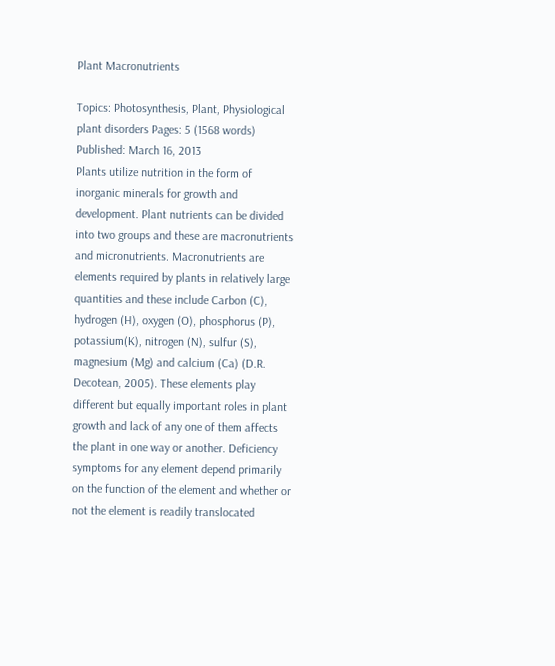Plant Macronutrients

Topics: Photosynthesis, Plant, Physiological plant disorders Pages: 5 (1568 words) Published: March 16, 2013
Plants utilize nutrition in the form of inorganic minerals for growth and development. Plant nutrients can be divided into two groups and these are macronutrients and micronutrients. Macronutrients are elements required by plants in relatively large quantities and these include Carbon (C), hydrogen (H), oxygen (O), phosphorus (P), potassium(K), nitrogen (N), sulfur (S), magnesium (Mg) and calcium (Ca) (D.R. Decotean, 2005). These elements play different but equally important roles in plant growth and lack of any one of them affects the plant in one way or another. Deficiency symptoms for any element depend primarily on the function of the element and whether or not the element is readily translocated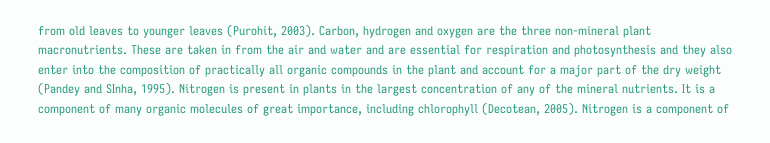from old leaves to younger leaves (Purohit, 2003). Carbon, hydrogen and oxygen are the three non-mineral plant macronutrients. These are taken in from the air and water and are essential for respiration and photosynthesis and they also enter into the composition of practically all organic compounds in the plant and account for a major part of the dry weight (Pandey and SInha, 1995). Nitrogen is present in plants in the largest concentration of any of the mineral nutrients. It is a component of many organic molecules of great importance, including chlorophyll (Decotean, 2005). Nitrogen is a component of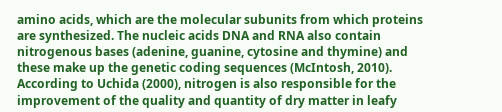amino acids, which are the molecular subunits from which proteins are synthesized. The nucleic acids DNA and RNA also contain nitrogenous bases (adenine, guanine, cytosine and thymine) and these make up the genetic coding sequences (McIntosh, 2010). According to Uchida (2000), nitrogen is also responsible for the improvement of the quality and quantity of dry matter in leafy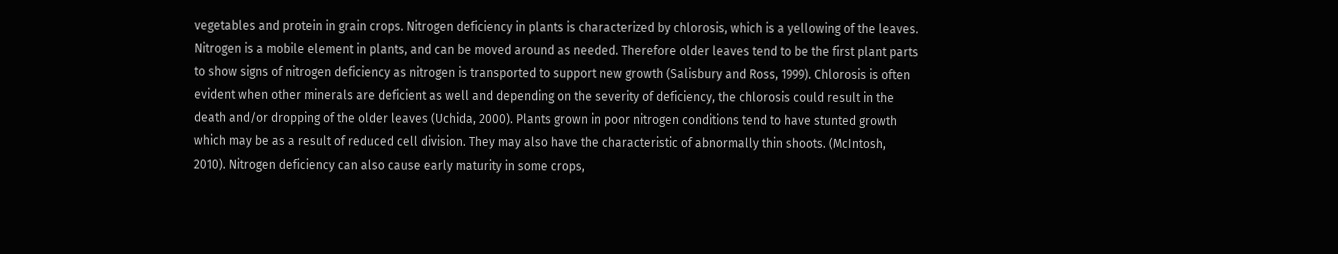vegetables and protein in grain crops. Nitrogen deficiency in plants is characterized by chlorosis, which is a yellowing of the leaves. Nitrogen is a mobile element in plants, and can be moved around as needed. Therefore older leaves tend to be the first plant parts to show signs of nitrogen deficiency as nitrogen is transported to support new growth (Salisbury and Ross, 1999). Chlorosis is often evident when other minerals are deficient as well and depending on the severity of deficiency, the chlorosis could result in the death and/or dropping of the older leaves (Uchida, 2000). Plants grown in poor nitrogen conditions tend to have stunted growth which may be as a result of reduced cell division. They may also have the characteristic of abnormally thin shoots. (McIntosh, 2010). Nitrogen deficiency can also cause early maturity in some crops,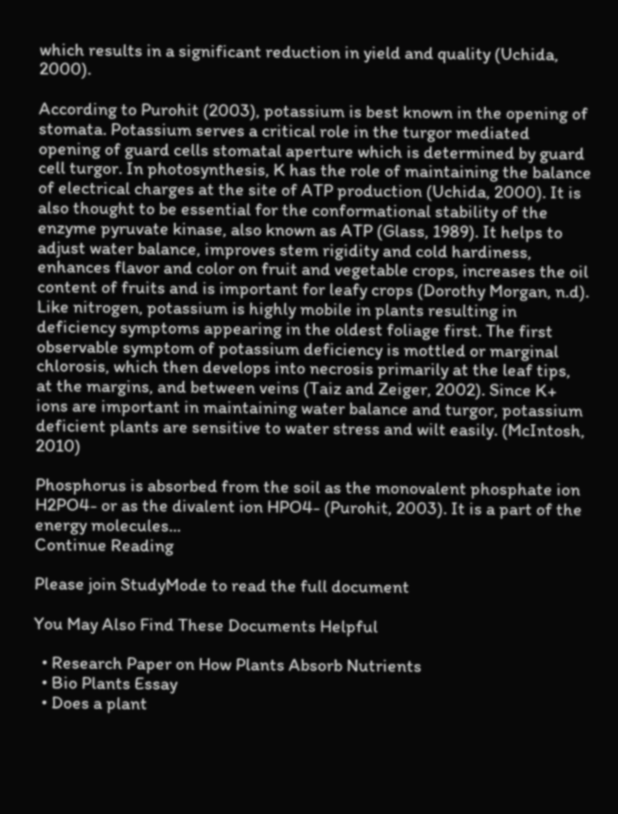which results in a significant reduction in yield and quality (Uchida, 2000).

According to Purohit (2003), potassium is best known in the opening of stomata. Potassium serves a critical role in the turgor mediated opening of guard cells stomatal aperture which is determined by guard cell turgor. In photosynthesis, K has the role of maintaining the balance of electrical charges at the site of ATP production (Uchida, 2000). It is also thought to be essential for the conformational stability of the enzyme pyruvate kinase, also known as ATP (Glass, 1989). It helps to adjust water balance, improves stem rigidity and cold hardiness, enhances flavor and color on fruit and vegetable crops, increases the oil content of fruits and is important for leafy crops (Dorothy Morgan, n.d). Like nitrogen, potassium is highly mobile in plants resulting in deficiency symptoms appearing in the oldest foliage first. The first observable symptom of potassium deficiency is mottled or marginal chlorosis, which then develops into necrosis primarily at the leaf tips, at the margins, and between veins (Taiz and Zeiger, 2002). Since K+ ions are important in maintaining water balance and turgor, potassium deficient plants are sensitive to water stress and wilt easily. (McIntosh, 2010)

Phosphorus is absorbed from the soil as the monovalent phosphate ion H2PO4- or as the divalent ion HPO4- (Purohit, 2003). It is a part of the energy molecules...
Continue Reading

Please join StudyMode to read the full document

You May Also Find These Documents Helpful

  • Research Paper on How Plants Absorb Nutrients
  • Bio Plants Essay
  • Does a plant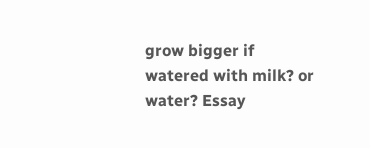grow bigger if watered with milk? or water? Essay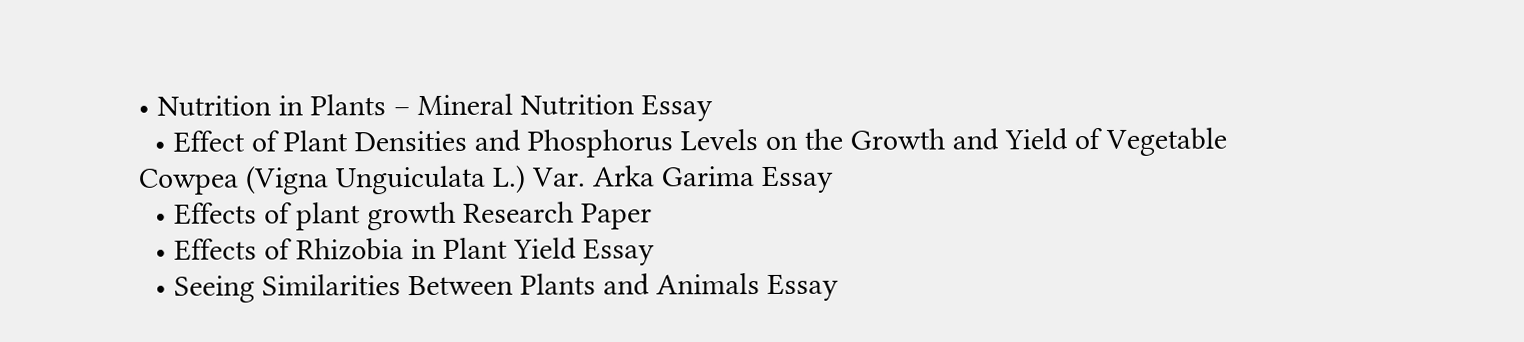• Nutrition in Plants – Mineral Nutrition Essay
  • Effect of Plant Densities and Phosphorus Levels on the Growth and Yield of Vegetable Cowpea (Vigna Unguiculata L.) Var. Arka Garima Essay
  • Effects of plant growth Research Paper
  • Effects of Rhizobia in Plant Yield Essay
  • Seeing Similarities Between Plants and Animals Essay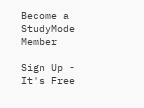Become a StudyMode Member

Sign Up - It's Free